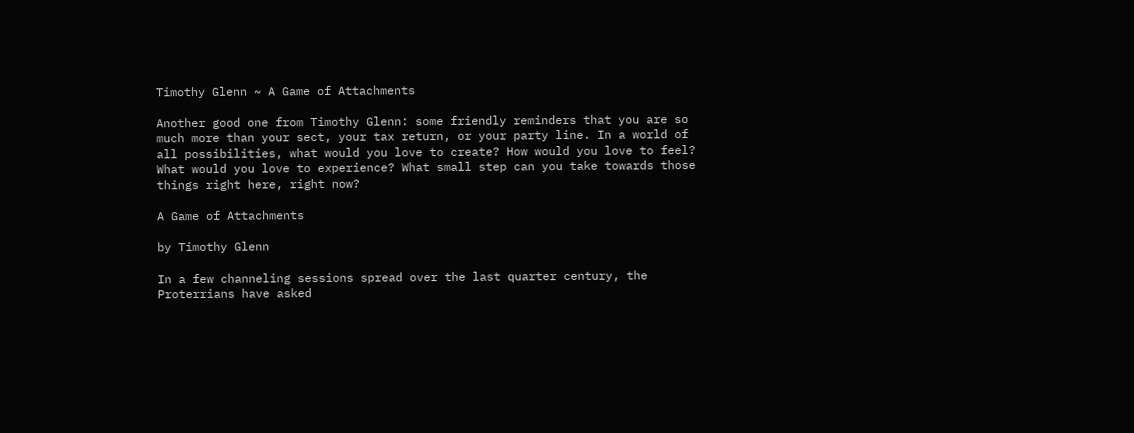Timothy Glenn ~ A Game of Attachments

Another good one from Timothy Glenn: some friendly reminders that you are so much more than your sect, your tax return, or your party line. In a world of all possibilities, what would you love to create? How would you love to feel? What would you love to experience? What small step can you take towards those things right here, right now?

A Game of Attachments

by Timothy Glenn

In a few channeling sessions spread over the last quarter century, the Proterrians have asked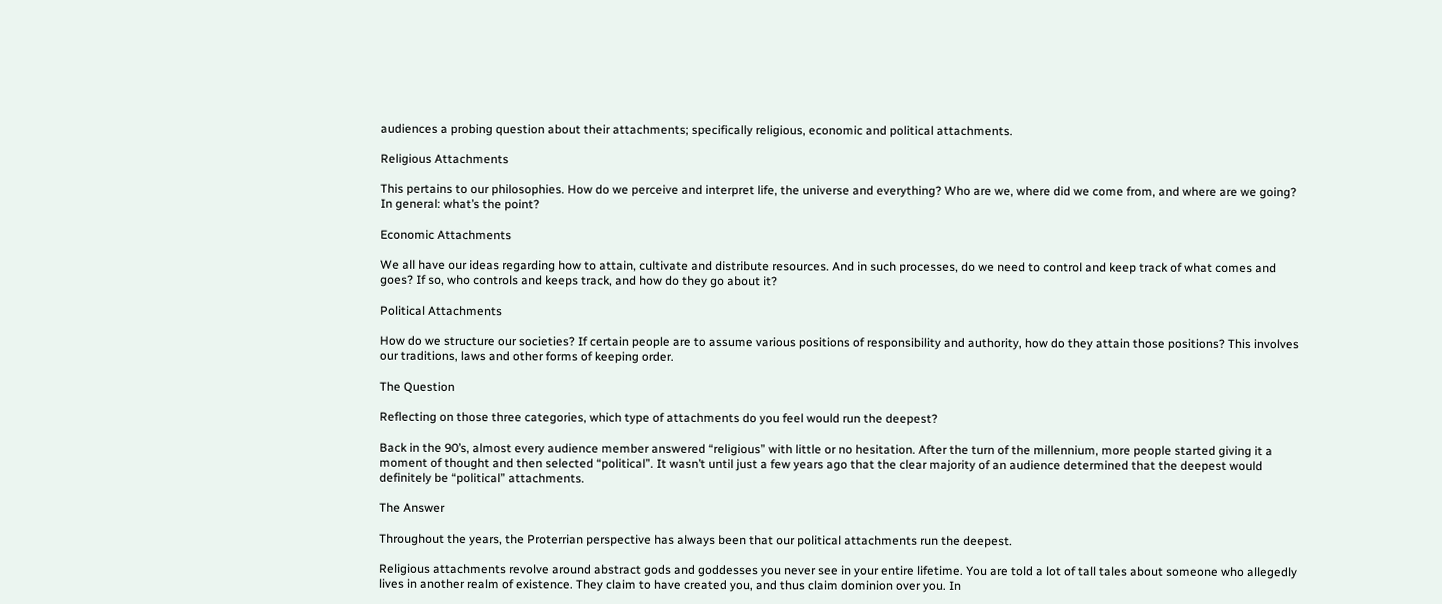audiences a probing question about their attachments; specifically religious, economic and political attachments.

Religious Attachments

This pertains to our philosophies. How do we perceive and interpret life, the universe and everything? Who are we, where did we come from, and where are we going? In general: what’s the point?

Economic Attachments

We all have our ideas regarding how to attain, cultivate and distribute resources. And in such processes, do we need to control and keep track of what comes and goes? If so, who controls and keeps track, and how do they go about it?

Political Attachments

How do we structure our societies? If certain people are to assume various positions of responsibility and authority, how do they attain those positions? This involves our traditions, laws and other forms of keeping order.

The Question

Reflecting on those three categories, which type of attachments do you feel would run the deepest?

Back in the 90’s, almost every audience member answered “religious” with little or no hesitation. After the turn of the millennium, more people started giving it a moment of thought and then selected “political”. It wasn’t until just a few years ago that the clear majority of an audience determined that the deepest would definitely be “political” attachments.

The Answer

Throughout the years, the Proterrian perspective has always been that our political attachments run the deepest.

Religious attachments revolve around abstract gods and goddesses you never see in your entire lifetime. You are told a lot of tall tales about someone who allegedly lives in another realm of existence. They claim to have created you, and thus claim dominion over you. In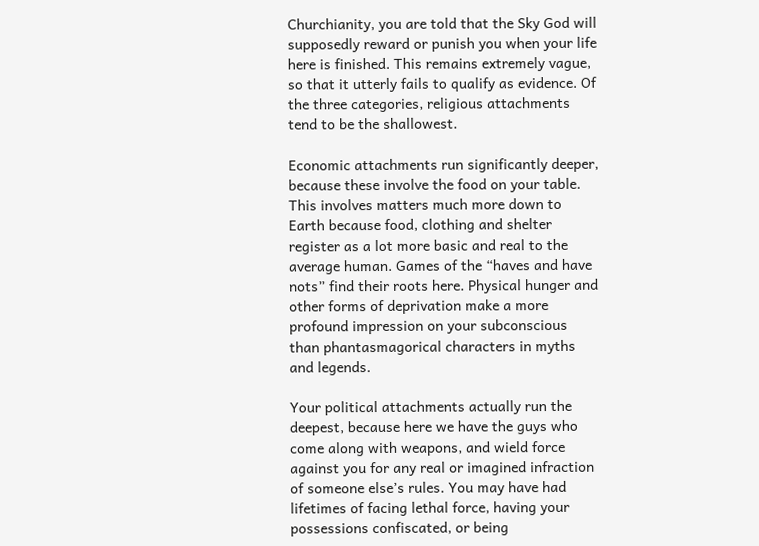Churchianity, you are told that the Sky God will supposedly reward or punish you when your life here is finished. This remains extremely vague, so that it utterly fails to qualify as evidence. Of the three categories, religious attachments tend to be the shallowest.

Economic attachments run significantly deeper, because these involve the food on your table. This involves matters much more down to Earth because food, clothing and shelter register as a lot more basic and real to the average human. Games of the “haves and have nots” find their roots here. Physical hunger and other forms of deprivation make a more profound impression on your subconscious than phantasmagorical characters in myths and legends.

Your political attachments actually run the deepest, because here we have the guys who come along with weapons, and wield force against you for any real or imagined infraction of someone else’s rules. You may have had lifetimes of facing lethal force, having your possessions confiscated, or being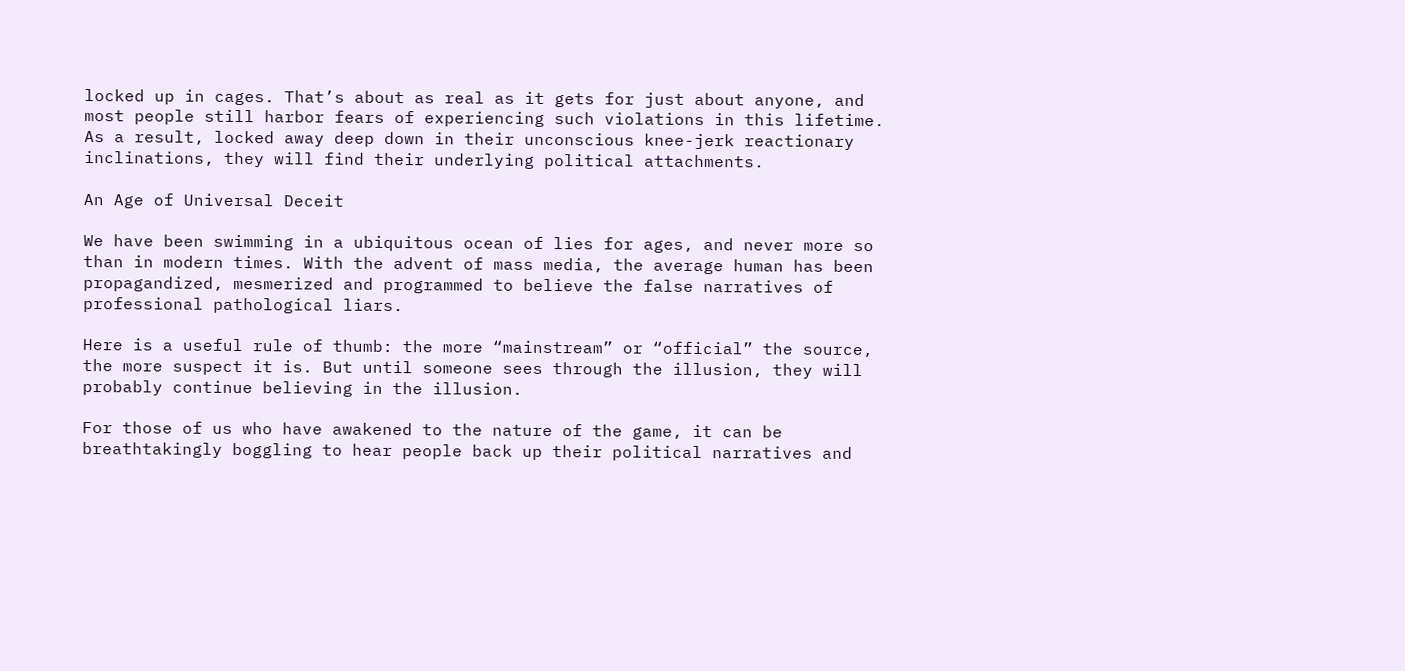locked up in cages. That’s about as real as it gets for just about anyone, and most people still harbor fears of experiencing such violations in this lifetime. As a result, locked away deep down in their unconscious knee-jerk reactionary inclinations, they will find their underlying political attachments.

An Age of Universal Deceit

We have been swimming in a ubiquitous ocean of lies for ages, and never more so than in modern times. With the advent of mass media, the average human has been propagandized, mesmerized and programmed to believe the false narratives of professional pathological liars.

Here is a useful rule of thumb: the more “mainstream” or “official” the source, the more suspect it is. But until someone sees through the illusion, they will probably continue believing in the illusion.

For those of us who have awakened to the nature of the game, it can be breathtakingly boggling to hear people back up their political narratives and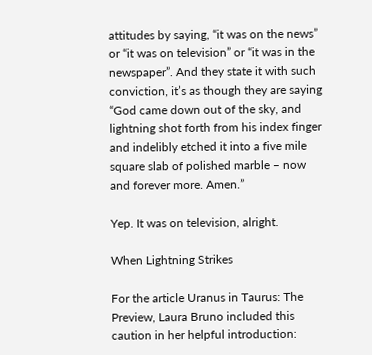attitudes by saying, “it was on the news” or “it was on television” or “it was in the newspaper”. And they state it with such conviction, it’s as though they are saying “God came down out of the sky, and lightning shot forth from his index finger and indelibly etched it into a five mile square slab of polished marble – now and forever more. Amen.”

Yep. It was on television, alright.

When Lightning Strikes

For the article Uranus in Taurus: The Preview, Laura Bruno included this caution in her helpful introduction: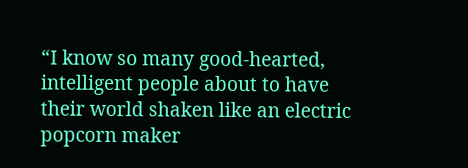“I know so many good-hearted, intelligent people about to have their world shaken like an electric popcorn maker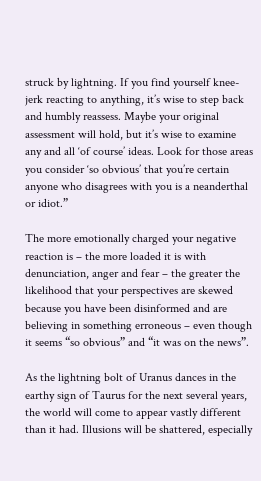struck by lightning. If you find yourself knee-jerk reacting to anything, it’s wise to step back and humbly reassess. Maybe your original assessment will hold, but it’s wise to examine any and all ‘of course’ ideas. Look for those areas you consider ‘so obvious’ that you’re certain anyone who disagrees with you is a neanderthal or idiot.”

The more emotionally charged your negative reaction is – the more loaded it is with denunciation, anger and fear – the greater the likelihood that your perspectives are skewed because you have been disinformed and are believing in something erroneous – even though it seems “so obvious” and “it was on the news”.

As the lightning bolt of Uranus dances in the earthy sign of Taurus for the next several years, the world will come to appear vastly different than it had. Illusions will be shattered, especially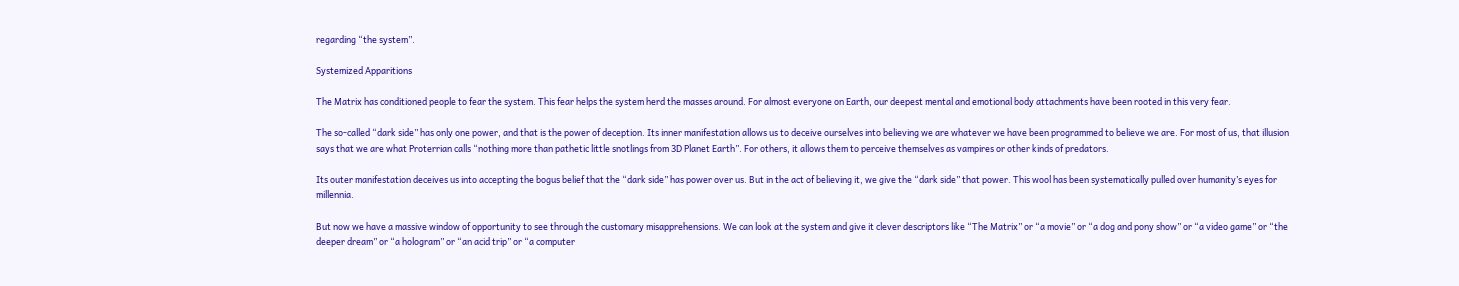regarding “the system”.

Systemized Apparitions

The Matrix has conditioned people to fear the system. This fear helps the system herd the masses around. For almost everyone on Earth, our deepest mental and emotional body attachments have been rooted in this very fear.

The so-called “dark side” has only one power, and that is the power of deception. Its inner manifestation allows us to deceive ourselves into believing we are whatever we have been programmed to believe we are. For most of us, that illusion says that we are what Proterrian calls “nothing more than pathetic little snotlings from 3D Planet Earth”. For others, it allows them to perceive themselves as vampires or other kinds of predators.

Its outer manifestation deceives us into accepting the bogus belief that the “dark side” has power over us. But in the act of believing it, we give the “dark side” that power. This wool has been systematically pulled over humanity’s eyes for millennia.

But now we have a massive window of opportunity to see through the customary misapprehensions. We can look at the system and give it clever descriptors like “The Matrix” or “a movie” or “a dog and pony show” or “a video game” or “the deeper dream” or “a hologram” or “an acid trip” or “a computer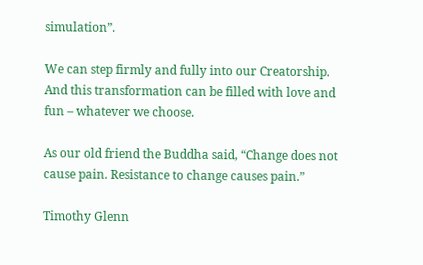simulation”.

We can step firmly and fully into our Creatorship. And this transformation can be filled with love and fun – whatever we choose.

As our old friend the Buddha said, “Change does not cause pain. Resistance to change causes pain.”

Timothy Glenn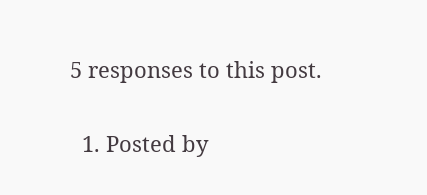5 responses to this post.

  1. Posted by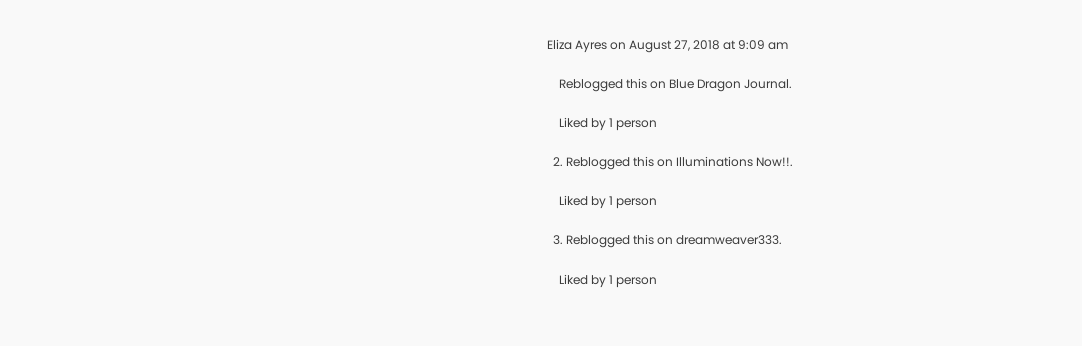Eliza Ayres on August 27, 2018 at 9:09 am

    Reblogged this on Blue Dragon Journal.

    Liked by 1 person

  2. Reblogged this on Illuminations Now!!.

    Liked by 1 person

  3. Reblogged this on dreamweaver333.

    Liked by 1 person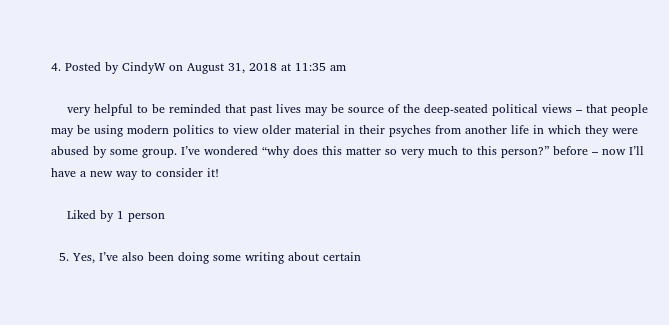4. Posted by CindyW on August 31, 2018 at 11:35 am

    very helpful to be reminded that past lives may be source of the deep-seated political views – that people may be using modern politics to view older material in their psyches from another life in which they were abused by some group. I’ve wondered “why does this matter so very much to this person?” before – now I’ll have a new way to consider it!

    Liked by 1 person

  5. Yes, I’ve also been doing some writing about certain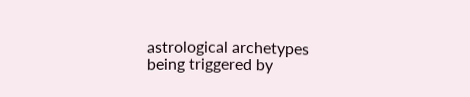astrological archetypes being triggered by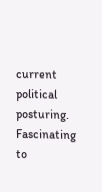current political posturing. Fascinating to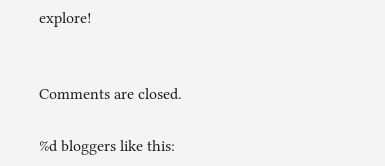explore!


Comments are closed.

%d bloggers like this: